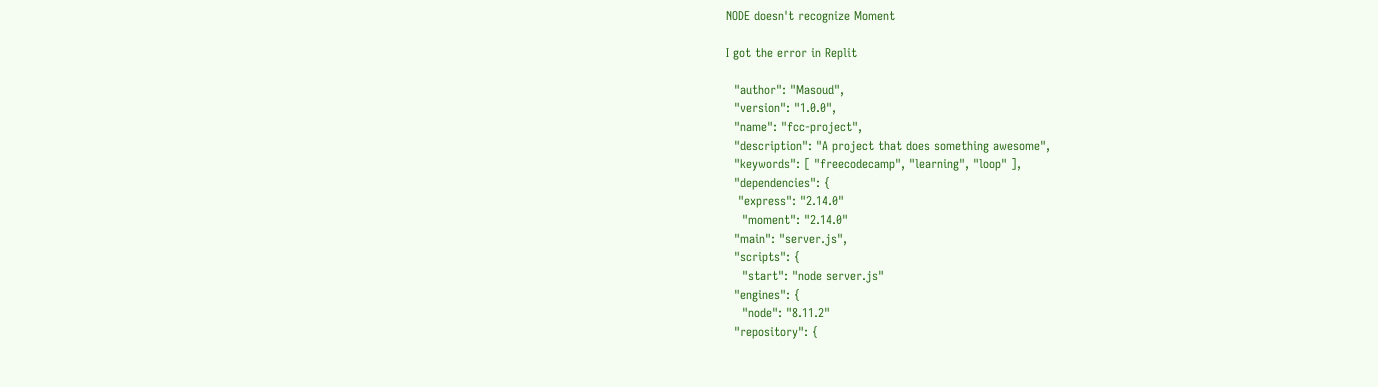NODE doesn't recognize Moment

I got the error in Replit

  "author": "Masoud",
  "version": "1.0.0",
  "name": "fcc-project",
  "description": "A project that does something awesome",
  "keywords": [ "freecodecamp", "learning", "loop" ],
  "dependencies": {
   "express": "2.14.0"
    "moment": "2.14.0"
  "main": "server.js",
  "scripts": {
    "start": "node server.js"
  "engines": {
    "node": "8.11.2"
  "repository": {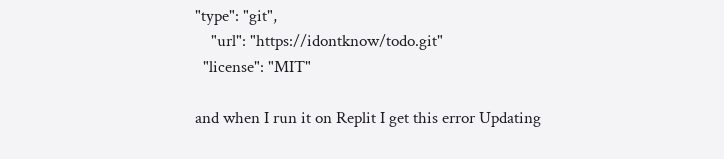"type": "git",
    "url": "https://idontknow/todo.git"
  "license": "MIT"

and when I run it on Replit I get this error Updating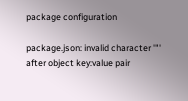package configuration

package.json: invalid character '"' after object key:value pair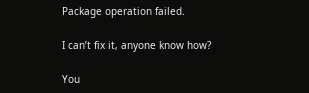Package operation failed.

I can’t fix it, anyone know how?

You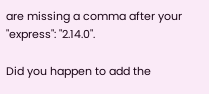are missing a comma after your "express": "2.14.0".

Did you happen to add the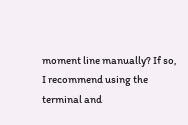moment line manually? If so, I recommend using the terminal and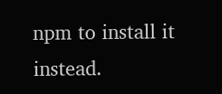npm to install it instead.